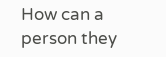How can a person they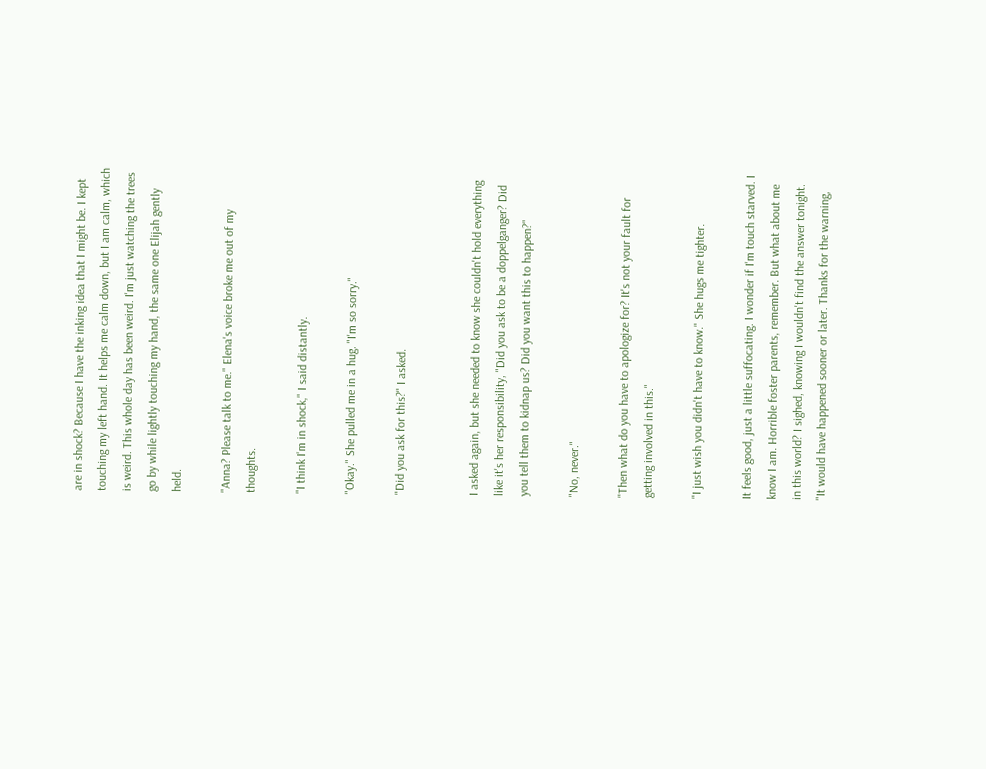are in shock? Because I have the inking idea that I might be. I kept touching my left hand. It helps me calm down, but I am calm, which is weird. This whole day has been weird. I'm just watching the trees go by while lightly touching my hand, the same one Elijah gently held.

"Anna? Please talk to me." Elena's voice broke me out of my thoughts.

"I think I'm in shock," I said distantly.

"Okay." She pulled me in a hug. "I'm so sorry."

"Did you ask for this?" I asked.


I asked again, but she needed to know she couldn't hold everything like it's her responsibility, "Did you ask to be a doppelganger? Did you tell them to kidnap us? Did you want this to happen?"

"No, never."

"Then what do you have to apologize for? It's not your fault for getting involved in this."

"I just wish you didn't have to know." She hugs me tighter.

It feels good, just a little suffocating. I wonder if I'm touch starved. I know I am. Horrible foster parents, remember. But what about me in this world? I sighed, knowing I wouldn't find the answer tonight. "It would have happened sooner or later. Thanks for the warning,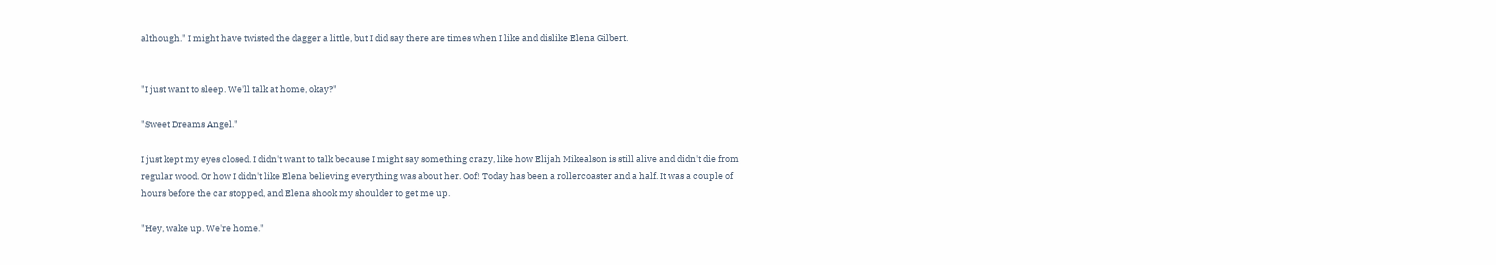although." I might have twisted the dagger a little, but I did say there are times when I like and dislike Elena Gilbert.


"I just want to sleep. We'll talk at home, okay?"

"Sweet Dreams Angel."

I just kept my eyes closed. I didn't want to talk because I might say something crazy, like how Elijah Mikealson is still alive and didn't die from regular wood. Or how I didn't like Elena believing everything was about her. Oof! Today has been a rollercoaster and a half. It was a couple of hours before the car stopped, and Elena shook my shoulder to get me up.

"Hey, wake up. We're home."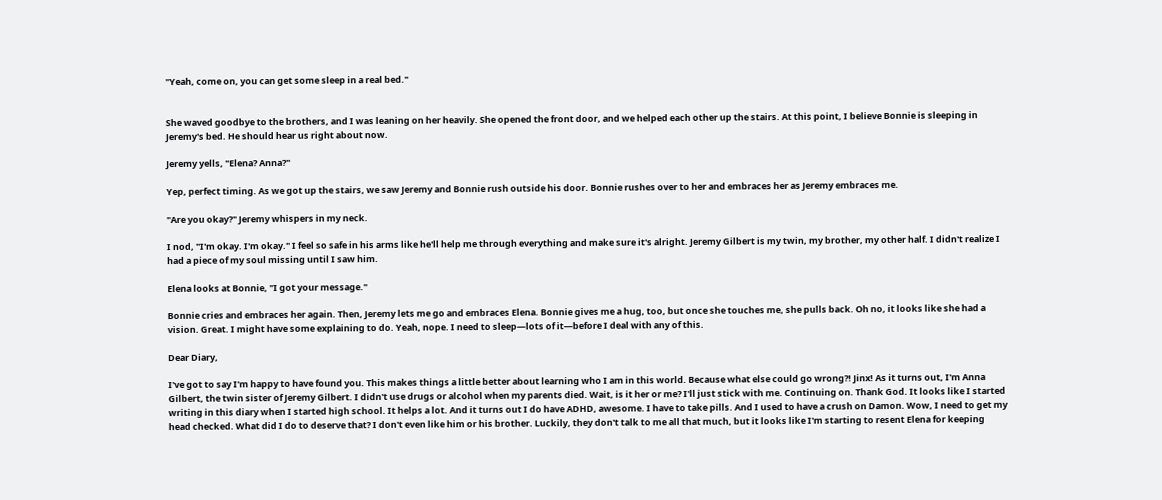"Yeah, come on, you can get some sleep in a real bed."


She waved goodbye to the brothers, and I was leaning on her heavily. She opened the front door, and we helped each other up the stairs. At this point, I believe Bonnie is sleeping in Jeremy's bed. He should hear us right about now.

Jeremy yells, "Elena? Anna?"

Yep, perfect timing. As we got up the stairs, we saw Jeremy and Bonnie rush outside his door. Bonnie rushes over to her and embraces her as Jeremy embraces me.

"Are you okay?" Jeremy whispers in my neck.

I nod, "I'm okay. I'm okay." I feel so safe in his arms like he'll help me through everything and make sure it's alright. Jeremy Gilbert is my twin, my brother, my other half. I didn't realize I had a piece of my soul missing until I saw him.

Elena looks at Bonnie, "I got your message."

Bonnie cries and embraces her again. Then, Jeremy lets me go and embraces Elena. Bonnie gives me a hug, too, but once she touches me, she pulls back. Oh no, it looks like she had a vision. Great. I might have some explaining to do. Yeah, nope. I need to sleep—lots of it—before I deal with any of this.

Dear Diary,

I've got to say I'm happy to have found you. This makes things a little better about learning who I am in this world. Because what else could go wrong?! Jinx! As it turns out, I'm Anna Gilbert, the twin sister of Jeremy Gilbert. I didn't use drugs or alcohol when my parents died. Wait, is it her or me? I'll just stick with me. Continuing on. Thank God. It looks like I started writing in this diary when I started high school. It helps a lot. And it turns out I do have ADHD, awesome. I have to take pills. And I used to have a crush on Damon. Wow, I need to get my head checked. What did I do to deserve that? I don't even like him or his brother. Luckily, they don't talk to me all that much, but it looks like I'm starting to resent Elena for keeping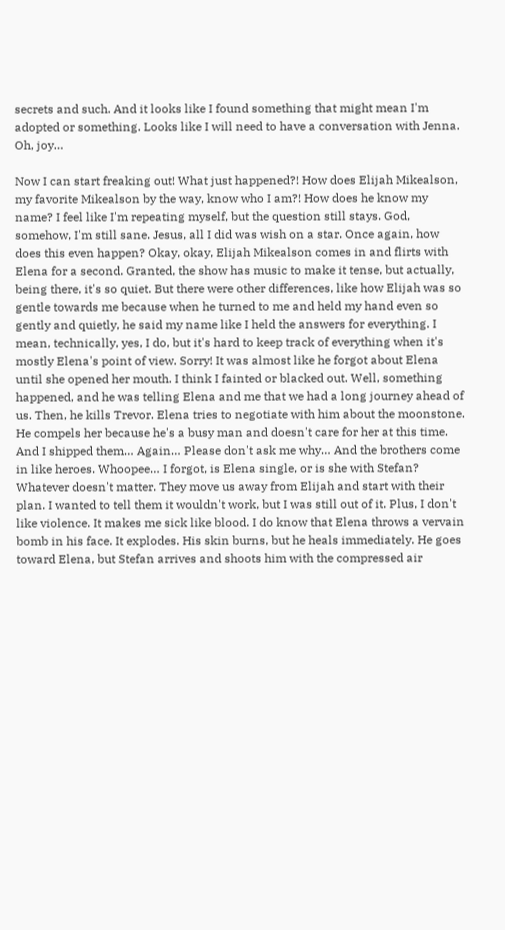secrets and such. And it looks like I found something that might mean I'm adopted or something. Looks like I will need to have a conversation with Jenna. Oh, joy…

Now I can start freaking out! What just happened?! How does Elijah Mikealson, my favorite Mikealson by the way, know who I am?! How does he know my name? I feel like I'm repeating myself, but the question still stays. God, somehow, I'm still sane. Jesus, all I did was wish on a star. Once again, how does this even happen? Okay, okay, Elijah Mikealson comes in and flirts with Elena for a second. Granted, the show has music to make it tense, but actually, being there, it's so quiet. But there were other differences, like how Elijah was so gentle towards me because when he turned to me and held my hand even so gently and quietly, he said my name like I held the answers for everything. I mean, technically, yes, I do, but it's hard to keep track of everything when it's mostly Elena's point of view. Sorry! It was almost like he forgot about Elena until she opened her mouth. I think I fainted or blacked out. Well, something happened, and he was telling Elena and me that we had a long journey ahead of us. Then, he kills Trevor. Elena tries to negotiate with him about the moonstone. He compels her because he's a busy man and doesn't care for her at this time. And I shipped them… Again… Please don't ask me why… And the brothers come in like heroes. Whoopee… I forgot, is Elena single, or is she with Stefan? Whatever doesn't matter. They move us away from Elijah and start with their plan. I wanted to tell them it wouldn't work, but I was still out of it. Plus, I don't like violence. It makes me sick like blood. I do know that Elena throws a vervain bomb in his face. It explodes. His skin burns, but he heals immediately. He goes toward Elena, but Stefan arrives and shoots him with the compressed air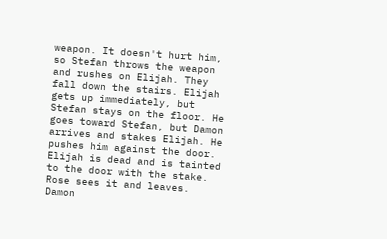weapon. It doesn't hurt him, so Stefan throws the weapon and rushes on Elijah. They fall down the stairs. Elijah gets up immediately, but Stefan stays on the floor. He goes toward Stefan, but Damon arrives and stakes Elijah. He pushes him against the door. Elijah is dead and is tainted to the door with the stake. Rose sees it and leaves. Damon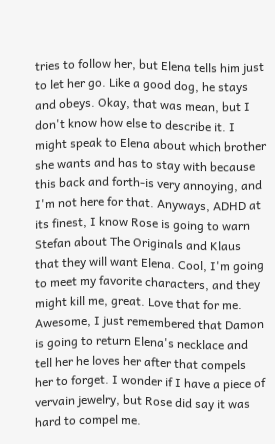tries to follow her, but Elena tells him just to let her go. Like a good dog, he stays and obeys. Okay, that was mean, but I don't know how else to describe it. I might speak to Elena about which brother she wants and has to stay with because this back and forth-is very annoying, and I'm not here for that. Anyways, ADHD at its finest, I know Rose is going to warn Stefan about The Originals and Klaus that they will want Elena. Cool, I'm going to meet my favorite characters, and they might kill me, great. Love that for me. Awesome, I just remembered that Damon is going to return Elena's necklace and tell her he loves her after that compels her to forget. I wonder if I have a piece of vervain jewelry, but Rose did say it was hard to compel me.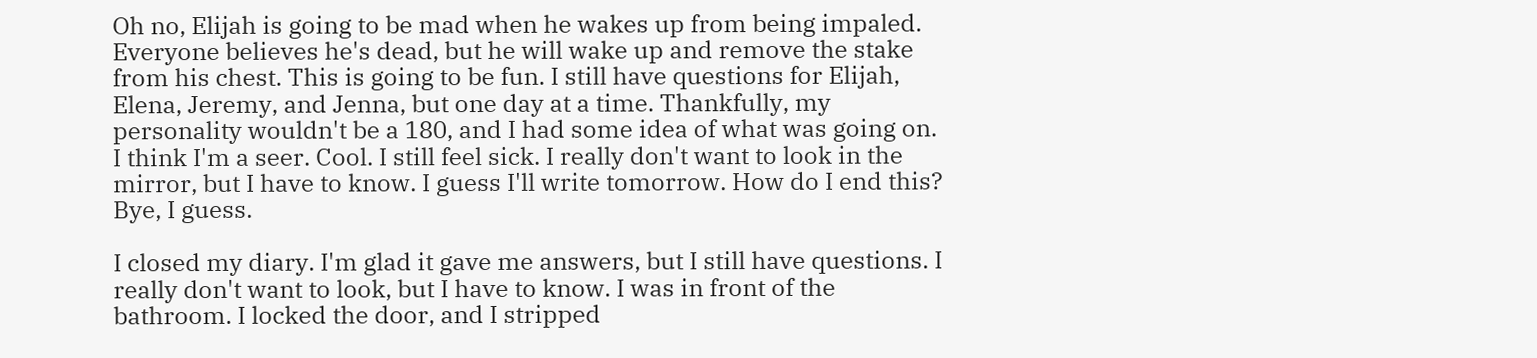Oh no, Elijah is going to be mad when he wakes up from being impaled. Everyone believes he's dead, but he will wake up and remove the stake from his chest. This is going to be fun. I still have questions for Elijah, Elena, Jeremy, and Jenna, but one day at a time. Thankfully, my personality wouldn't be a 180, and I had some idea of what was going on. I think I'm a seer. Cool. I still feel sick. I really don't want to look in the mirror, but I have to know. I guess I'll write tomorrow. How do I end this? Bye, I guess.

I closed my diary. I'm glad it gave me answers, but I still have questions. I really don't want to look, but I have to know. I was in front of the bathroom. I locked the door, and I stripped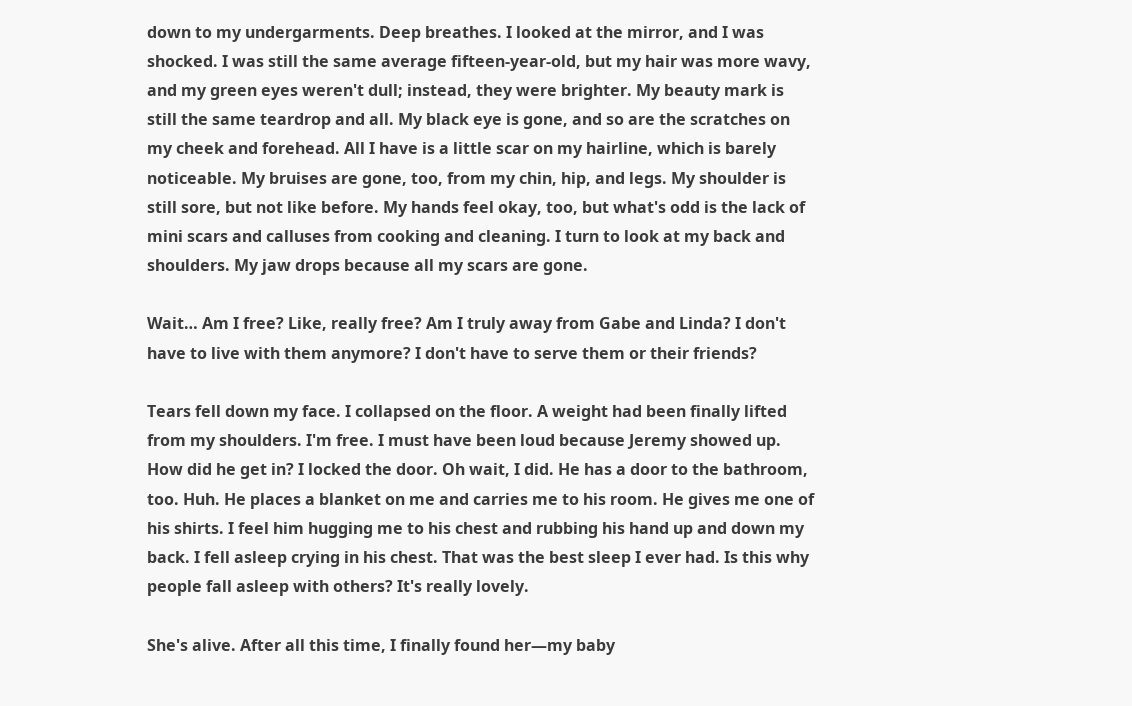down to my undergarments. Deep breathes. I looked at the mirror, and I was shocked. I was still the same average fifteen-year-old, but my hair was more wavy, and my green eyes weren't dull; instead, they were brighter. My beauty mark is still the same teardrop and all. My black eye is gone, and so are the scratches on my cheek and forehead. All I have is a little scar on my hairline, which is barely noticeable. My bruises are gone, too, from my chin, hip, and legs. My shoulder is still sore, but not like before. My hands feel okay, too, but what's odd is the lack of mini scars and calluses from cooking and cleaning. I turn to look at my back and shoulders. My jaw drops because all my scars are gone.

Wait… Am I free? Like, really free? Am I truly away from Gabe and Linda? I don't have to live with them anymore? I don't have to serve them or their friends?

Tears fell down my face. I collapsed on the floor. A weight had been finally lifted from my shoulders. I'm free. I must have been loud because Jeremy showed up. How did he get in? I locked the door. Oh wait, I did. He has a door to the bathroom, too. Huh. He places a blanket on me and carries me to his room. He gives me one of his shirts. I feel him hugging me to his chest and rubbing his hand up and down my back. I fell asleep crying in his chest. That was the best sleep I ever had. Is this why people fall asleep with others? It's really lovely.

She's alive. After all this time, I finally found her—my baby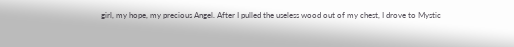girl, my hope, my precious Angel. After I pulled the useless wood out of my chest, I drove to Mystic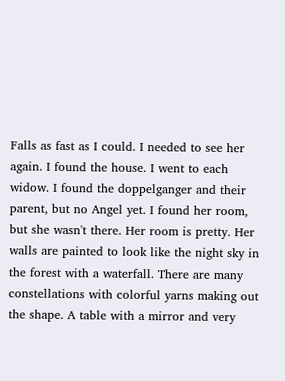Falls as fast as I could. I needed to see her again. I found the house. I went to each widow. I found the doppelganger and their parent, but no Angel yet. I found her room, but she wasn't there. Her room is pretty. Her walls are painted to look like the night sky in the forest with a waterfall. There are many constellations with colorful yarns making out the shape. A table with a mirror and very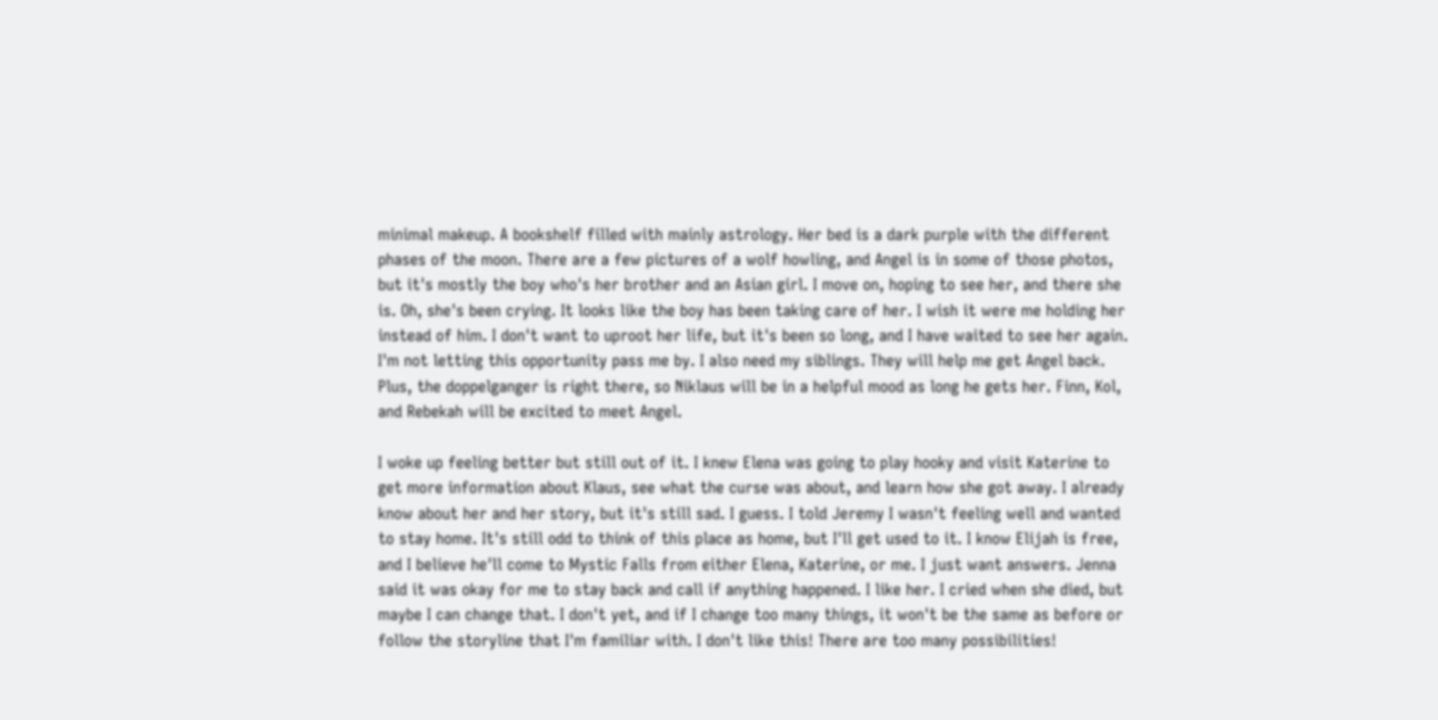minimal makeup. A bookshelf filled with mainly astrology. Her bed is a dark purple with the different phases of the moon. There are a few pictures of a wolf howling, and Angel is in some of those photos, but it's mostly the boy who's her brother and an Asian girl. I move on, hoping to see her, and there she is. Oh, she's been crying. It looks like the boy has been taking care of her. I wish it were me holding her instead of him. I don't want to uproot her life, but it's been so long, and I have waited to see her again. I'm not letting this opportunity pass me by. I also need my siblings. They will help me get Angel back. Plus, the doppelganger is right there, so Niklaus will be in a helpful mood as long he gets her. Finn, Kol, and Rebekah will be excited to meet Angel.

I woke up feeling better but still out of it. I knew Elena was going to play hooky and visit Katerine to get more information about Klaus, see what the curse was about, and learn how she got away. I already know about her and her story, but it's still sad. I guess. I told Jeremy I wasn't feeling well and wanted to stay home. It's still odd to think of this place as home, but I'll get used to it. I know Elijah is free, and I believe he'll come to Mystic Falls from either Elena, Katerine, or me. I just want answers. Jenna said it was okay for me to stay back and call if anything happened. I like her. I cried when she died, but maybe I can change that. I don't yet, and if I change too many things, it won't be the same as before or follow the storyline that I'm familiar with. I don't like this! There are too many possibilities!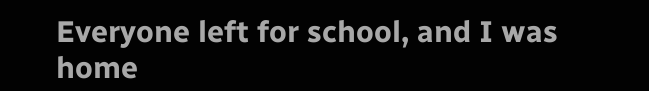Everyone left for school, and I was home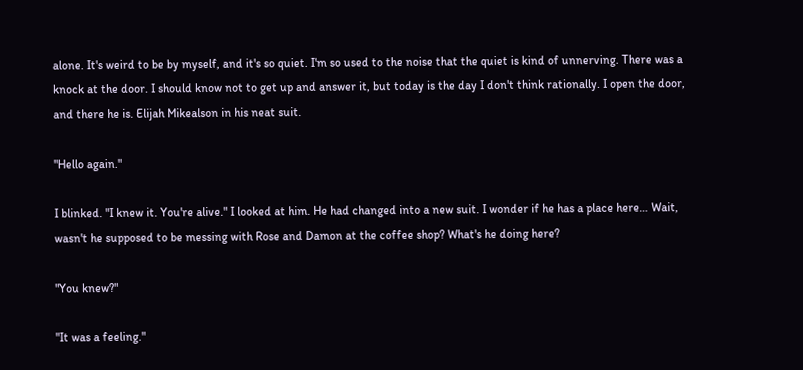alone. It's weird to be by myself, and it's so quiet. I'm so used to the noise that the quiet is kind of unnerving. There was a knock at the door. I should know not to get up and answer it, but today is the day I don't think rationally. I open the door, and there he is. Elijah Mikealson in his neat suit.

"Hello again."

I blinked. "I knew it. You're alive." I looked at him. He had changed into a new suit. I wonder if he has a place here… Wait, wasn't he supposed to be messing with Rose and Damon at the coffee shop? What's he doing here?

"You knew?"

"It was a feeling."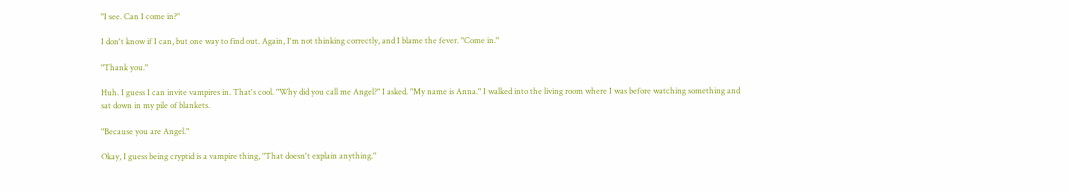"I see. Can I come in?"

I don't know if I can, but one way to find out. Again, I'm not thinking correctly, and I blame the fever. "Come in."

"Thank you."

Huh. I guess I can invite vampires in. That's cool. "Why did you call me Angel?" I asked. "My name is Anna." I walked into the living room where I was before watching something and sat down in my pile of blankets.

"Because you are Angel."

Okay, I guess being cryptid is a vampire thing, "That doesn't explain anything."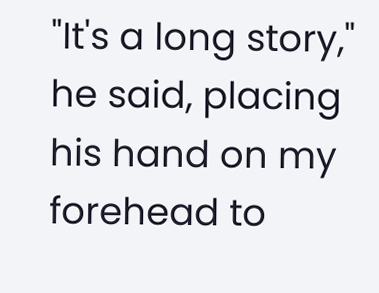"It's a long story," he said, placing his hand on my forehead to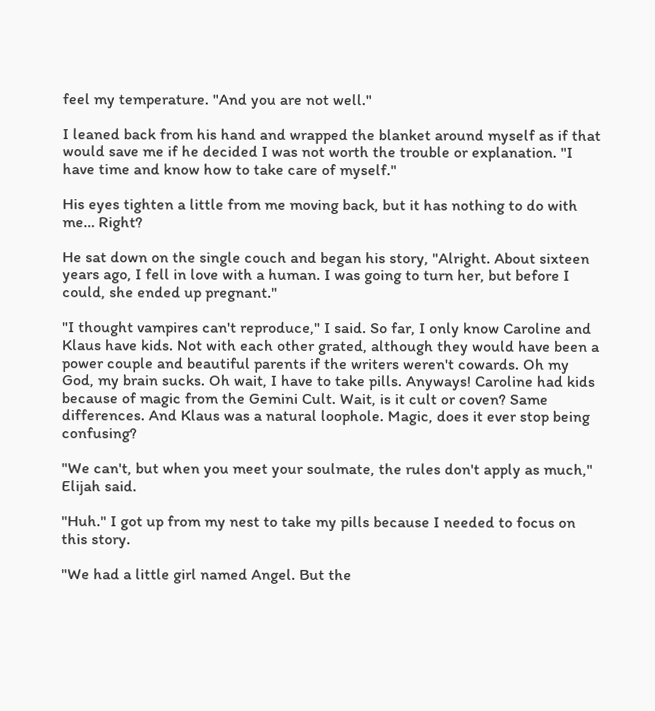feel my temperature. "And you are not well."

I leaned back from his hand and wrapped the blanket around myself as if that would save me if he decided I was not worth the trouble or explanation. "I have time and know how to take care of myself."

His eyes tighten a little from me moving back, but it has nothing to do with me… Right?

He sat down on the single couch and began his story, "Alright. About sixteen years ago, I fell in love with a human. I was going to turn her, but before I could, she ended up pregnant."

"I thought vampires can't reproduce," I said. So far, I only know Caroline and Klaus have kids. Not with each other grated, although they would have been a power couple and beautiful parents if the writers weren't cowards. Oh my God, my brain sucks. Oh wait, I have to take pills. Anyways! Caroline had kids because of magic from the Gemini Cult. Wait, is it cult or coven? Same differences. And Klaus was a natural loophole. Magic, does it ever stop being confusing?

"We can't, but when you meet your soulmate, the rules don't apply as much," Elijah said.

"Huh." I got up from my nest to take my pills because I needed to focus on this story.

"We had a little girl named Angel. But the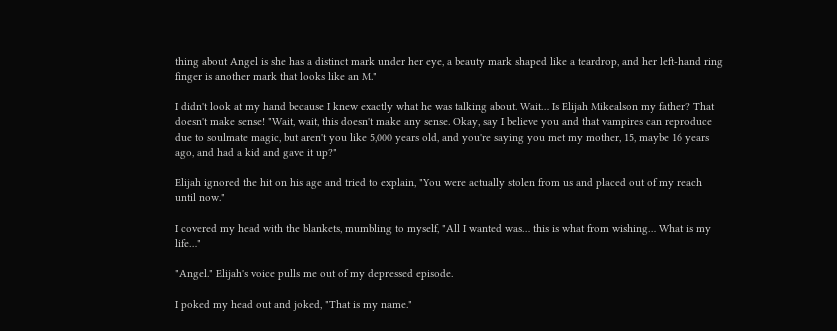thing about Angel is she has a distinct mark under her eye, a beauty mark shaped like a teardrop, and her left-hand ring finger is another mark that looks like an M."

I didn't look at my hand because I knew exactly what he was talking about. Wait… Is Elijah Mikealson my father? That doesn't make sense! "Wait, wait, this doesn't make any sense. Okay, say I believe you and that vampires can reproduce due to soulmate magic, but aren't you like 5,000 years old, and you're saying you met my mother, 15, maybe 16 years ago, and had a kid and gave it up?"

Elijah ignored the hit on his age and tried to explain, "You were actually stolen from us and placed out of my reach until now."

I covered my head with the blankets, mumbling to myself, "All I wanted was… this is what from wishing… What is my life…"

"Angel." Elijah's voice pulls me out of my depressed episode.

I poked my head out and joked, "That is my name."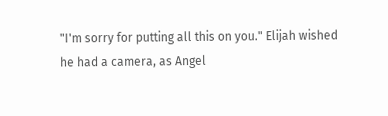"I'm sorry for putting all this on you." Elijah wished he had a camera, as Angel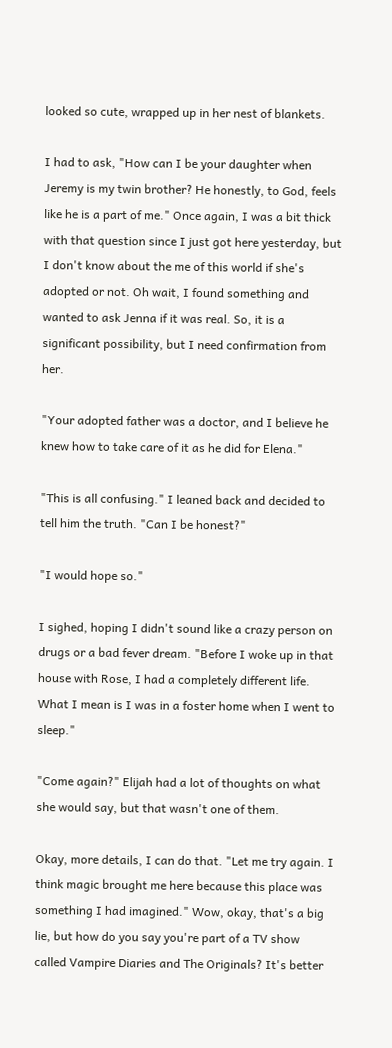looked so cute, wrapped up in her nest of blankets.

I had to ask, "How can I be your daughter when Jeremy is my twin brother? He honestly, to God, feels like he is a part of me." Once again, I was a bit thick with that question since I just got here yesterday, but I don't know about the me of this world if she's adopted or not. Oh wait, I found something and wanted to ask Jenna if it was real. So, it is a significant possibility, but I need confirmation from her.

"Your adopted father was a doctor, and I believe he knew how to take care of it as he did for Elena."

"This is all confusing." I leaned back and decided to tell him the truth. "Can I be honest?"

"I would hope so."

I sighed, hoping I didn't sound like a crazy person on drugs or a bad fever dream. "Before I woke up in that house with Rose, I had a completely different life. What I mean is I was in a foster home when I went to sleep."

"Come again?" Elijah had a lot of thoughts on what she would say, but that wasn't one of them.

Okay, more details, I can do that. "Let me try again. I think magic brought me here because this place was something I had imagined." Wow, okay, that's a big lie, but how do you say you're part of a TV show called Vampire Diaries and The Originals? It's better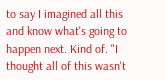to say I imagined all this and know what's going to happen next. Kind of. "I thought all of this wasn't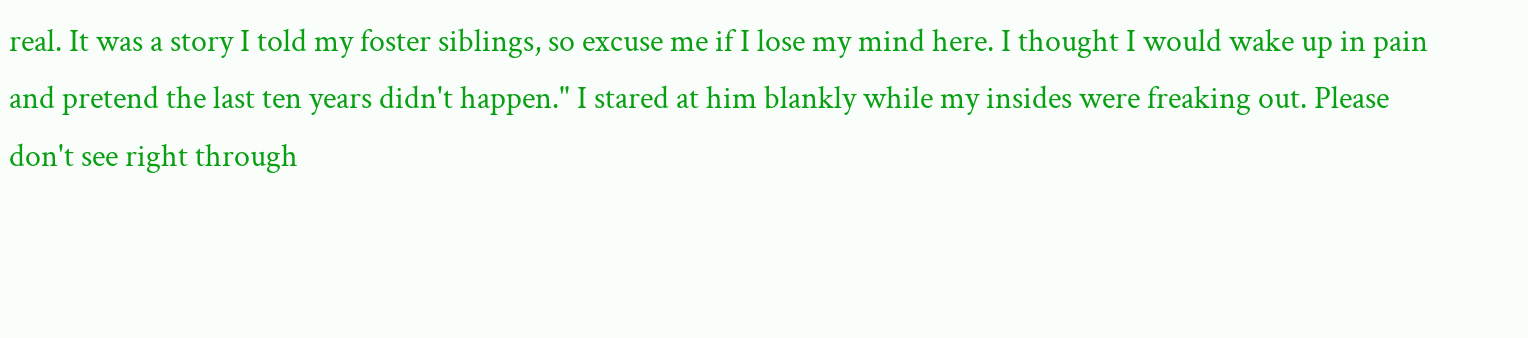real. It was a story I told my foster siblings, so excuse me if I lose my mind here. I thought I would wake up in pain and pretend the last ten years didn't happen." I stared at him blankly while my insides were freaking out. Please don't see right through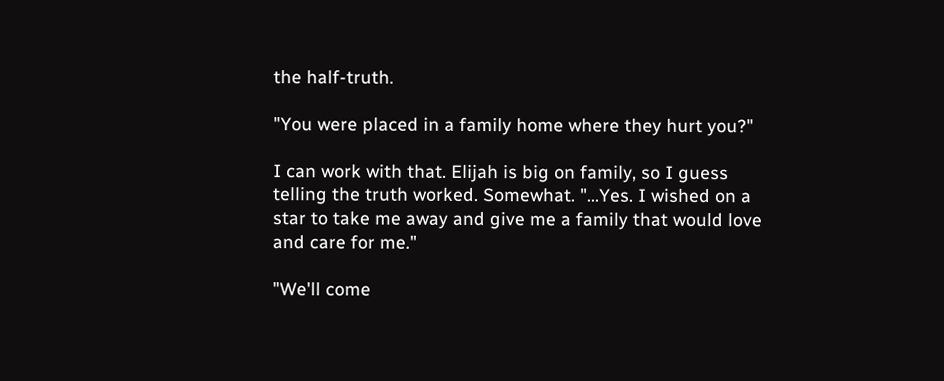the half-truth.

"You were placed in a family home where they hurt you?"

I can work with that. Elijah is big on family, so I guess telling the truth worked. Somewhat. "...Yes. I wished on a star to take me away and give me a family that would love and care for me."

"We'll come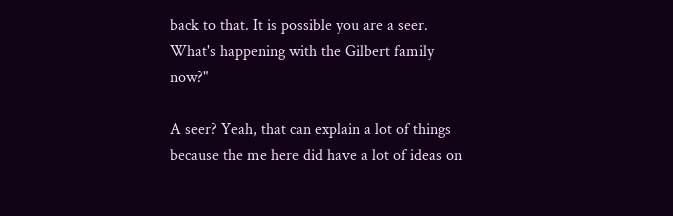back to that. It is possible you are a seer. What's happening with the Gilbert family now?"

A seer? Yeah, that can explain a lot of things because the me here did have a lot of ideas on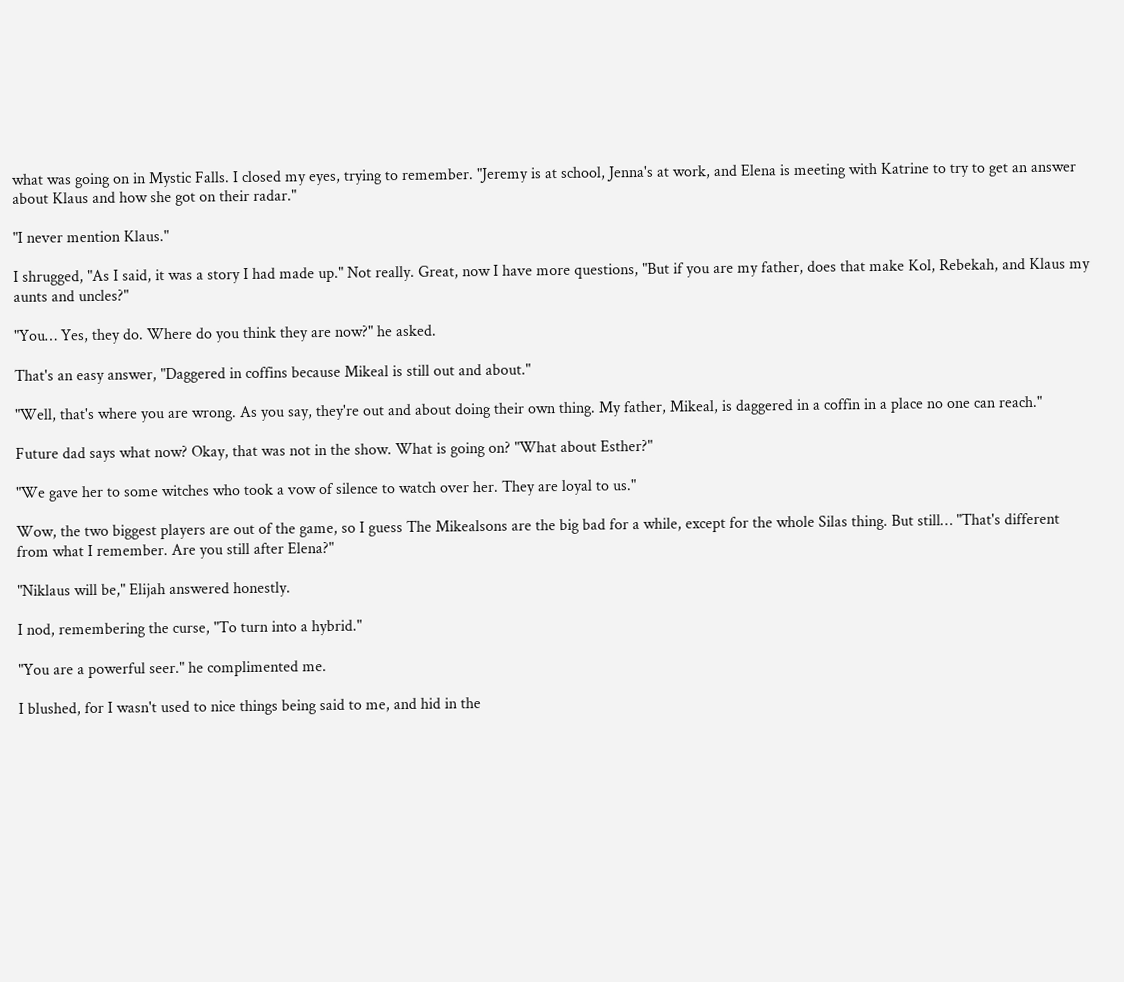what was going on in Mystic Falls. I closed my eyes, trying to remember. "Jeremy is at school, Jenna's at work, and Elena is meeting with Katrine to try to get an answer about Klaus and how she got on their radar."

"I never mention Klaus."

I shrugged, "As I said, it was a story I had made up." Not really. Great, now I have more questions, "But if you are my father, does that make Kol, Rebekah, and Klaus my aunts and uncles?"

"You… Yes, they do. Where do you think they are now?" he asked.

That's an easy answer, "Daggered in coffins because Mikeal is still out and about."

"Well, that's where you are wrong. As you say, they're out and about doing their own thing. My father, Mikeal, is daggered in a coffin in a place no one can reach."

Future dad says what now? Okay, that was not in the show. What is going on? "What about Esther?"

"We gave her to some witches who took a vow of silence to watch over her. They are loyal to us."

Wow, the two biggest players are out of the game, so I guess The Mikealsons are the big bad for a while, except for the whole Silas thing. But still… "That's different from what I remember. Are you still after Elena?"

"Niklaus will be," Elijah answered honestly.

I nod, remembering the curse, "To turn into a hybrid."

"You are a powerful seer." he complimented me.

I blushed, for I wasn't used to nice things being said to me, and hid in the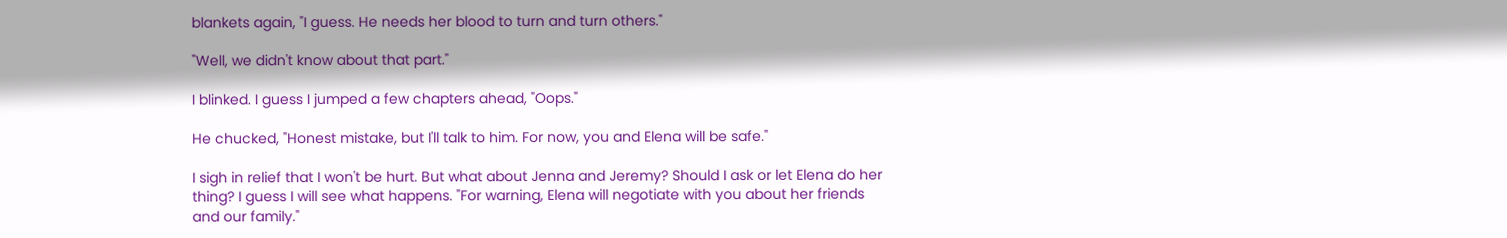blankets again, "I guess. He needs her blood to turn and turn others."

"Well, we didn't know about that part."

I blinked. I guess I jumped a few chapters ahead, "Oops."

He chucked, "Honest mistake, but I'll talk to him. For now, you and Elena will be safe."

I sigh in relief that I won't be hurt. But what about Jenna and Jeremy? Should I ask or let Elena do her thing? I guess I will see what happens. "For warning, Elena will negotiate with you about her friends and our family."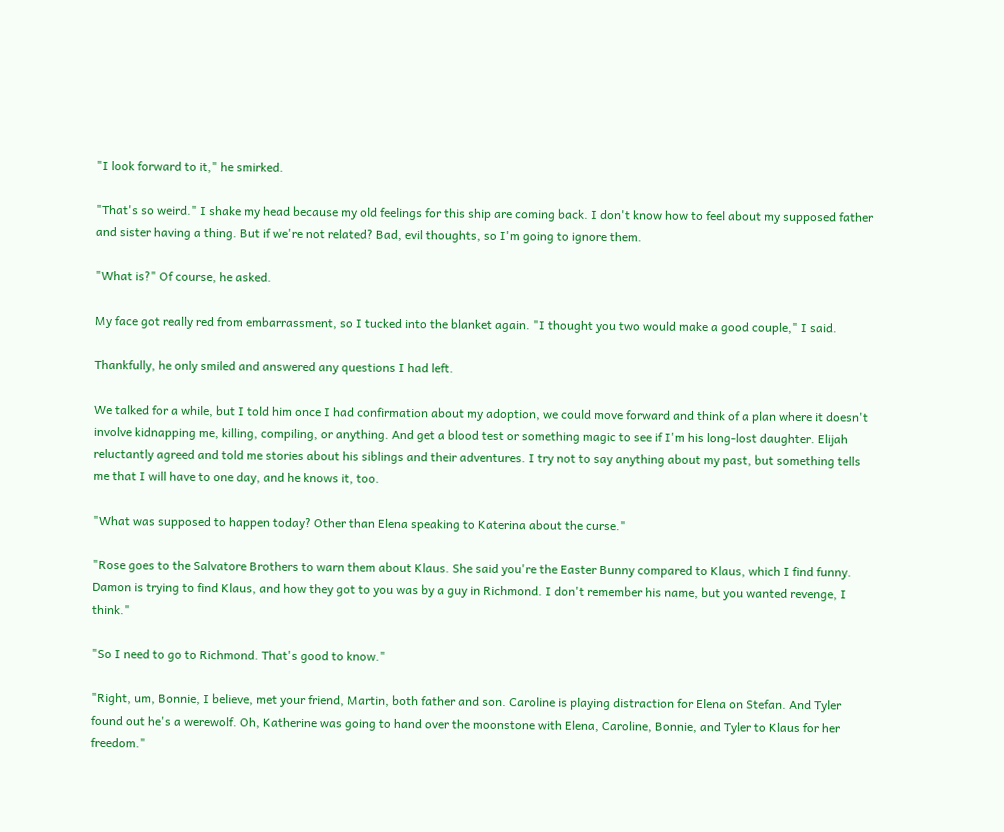"I look forward to it," he smirked.

"That's so weird." I shake my head because my old feelings for this ship are coming back. I don't know how to feel about my supposed father and sister having a thing. But if we're not related? Bad, evil thoughts, so I'm going to ignore them.

"What is?" Of course, he asked.

My face got really red from embarrassment, so I tucked into the blanket again. "I thought you two would make a good couple," I said.

Thankfully, he only smiled and answered any questions I had left.

We talked for a while, but I told him once I had confirmation about my adoption, we could move forward and think of a plan where it doesn't involve kidnapping me, killing, compiling, or anything. And get a blood test or something magic to see if I'm his long-lost daughter. Elijah reluctantly agreed and told me stories about his siblings and their adventures. I try not to say anything about my past, but something tells me that I will have to one day, and he knows it, too.

"What was supposed to happen today? Other than Elena speaking to Katerina about the curse."

"Rose goes to the Salvatore Brothers to warn them about Klaus. She said you're the Easter Bunny compared to Klaus, which I find funny. Damon is trying to find Klaus, and how they got to you was by a guy in Richmond. I don't remember his name, but you wanted revenge, I think."

"So I need to go to Richmond. That's good to know."

"Right, um, Bonnie, I believe, met your friend, Martin, both father and son. Caroline is playing distraction for Elena on Stefan. And Tyler found out he's a werewolf. Oh, Katherine was going to hand over the moonstone with Elena, Caroline, Bonnie, and Tyler to Klaus for her freedom."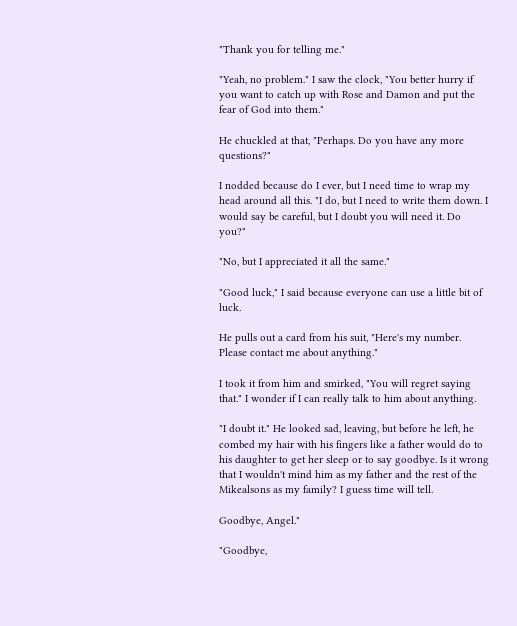"Thank you for telling me."

"Yeah, no problem." I saw the clock, "You better hurry if you want to catch up with Rose and Damon and put the fear of God into them."

He chuckled at that, "Perhaps. Do you have any more questions?"

I nodded because do I ever, but I need time to wrap my head around all this. "I do, but I need to write them down. I would say be careful, but I doubt you will need it. Do you?"

"No, but I appreciated it all the same."

"Good luck," I said because everyone can use a little bit of luck.

He pulls out a card from his suit, "Here's my number. Please contact me about anything."

I took it from him and smirked, "You will regret saying that." I wonder if I can really talk to him about anything.

"I doubt it." He looked sad, leaving, but before he left, he combed my hair with his fingers like a father would do to his daughter to get her sleep or to say goodbye. Is it wrong that I wouldn't mind him as my father and the rest of the Mikealsons as my family? I guess time will tell.

Goodbye, Angel."

"Goodbye,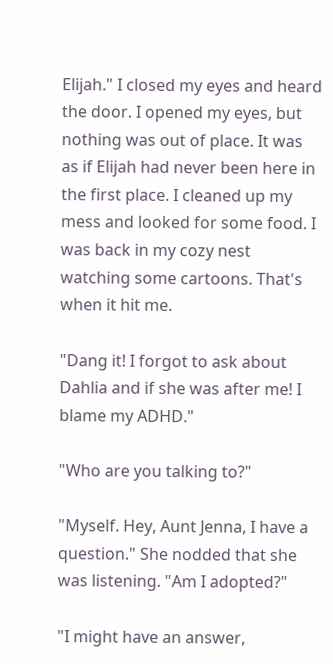Elijah." I closed my eyes and heard the door. I opened my eyes, but nothing was out of place. It was as if Elijah had never been here in the first place. I cleaned up my mess and looked for some food. I was back in my cozy nest watching some cartoons. That's when it hit me.

"Dang it! I forgot to ask about Dahlia and if she was after me! I blame my ADHD."

"Who are you talking to?"

"Myself. Hey, Aunt Jenna, I have a question." She nodded that she was listening. "Am I adopted?"

"I might have an answer,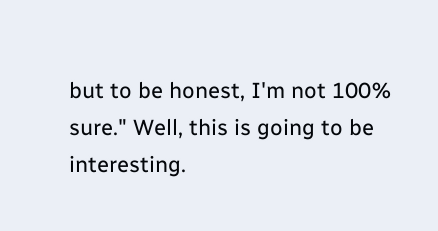but to be honest, I'm not 100% sure." Well, this is going to be interesting.